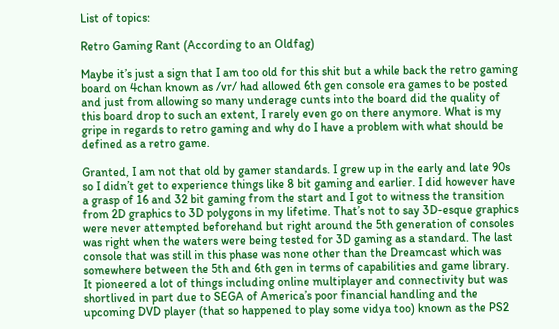List of topics:

Retro Gaming Rant (According to an Oldfag)

Maybe it’s just a sign that I am too old for this shit but a while back the retro gaming board on 4chan known as /vr/ had allowed 6th gen console era games to be posted and just from allowing so many underage cunts into the board did the quality of this board drop to such an extent, I rarely even go on there anymore. What is my gripe in regards to retro gaming and why do I have a problem with what should be defined as a retro game.

Granted, I am not that old by gamer standards. I grew up in the early and late 90s so I didn’t get to experience things like 8 bit gaming and earlier. I did however have a grasp of 16 and 32 bit gaming from the start and I got to witness the transition from 2D graphics to 3D polygons in my lifetime. That’s not to say 3D-esque graphics were never attempted beforehand but right around the 5th generation of consoles was right when the waters were being tested for 3D gaming as a standard. The last console that was still in this phase was none other than the Dreamcast which was somewhere between the 5th and 6th gen in terms of capabilities and game library. It pioneered a lot of things including online multiplayer and connectivity but was shortlived in part due to SEGA of America’s poor financial handling and the upcoming DVD player (that so happened to play some vidya too) known as the PS2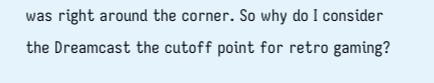was right around the corner. So why do I consider the Dreamcast the cutoff point for retro gaming?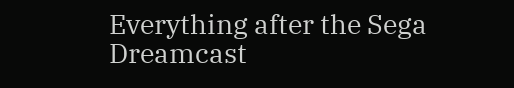Everything after the Sega Dreamcast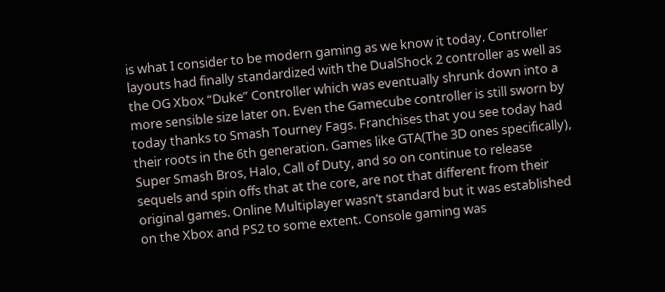is what I consider to be modern gaming as we know it today. Controller layouts had finally standardized with the DualShock 2 controller as well as the OG Xbox “Duke” Controller which was eventually shrunk down into a more sensible size later on. Even the Gamecube controller is still sworn by today thanks to Smash Tourney Fags. Franchises that you see today had their roots in the 6th generation. Games like GTA(The 3D ones specifically), Super Smash Bros, Halo, Call of Duty, and so on continue to release sequels and spin offs that at the core, are not that different from their original games. Online Multiplayer wasn’t standard but it was established on the Xbox and PS2 to some extent. Console gaming was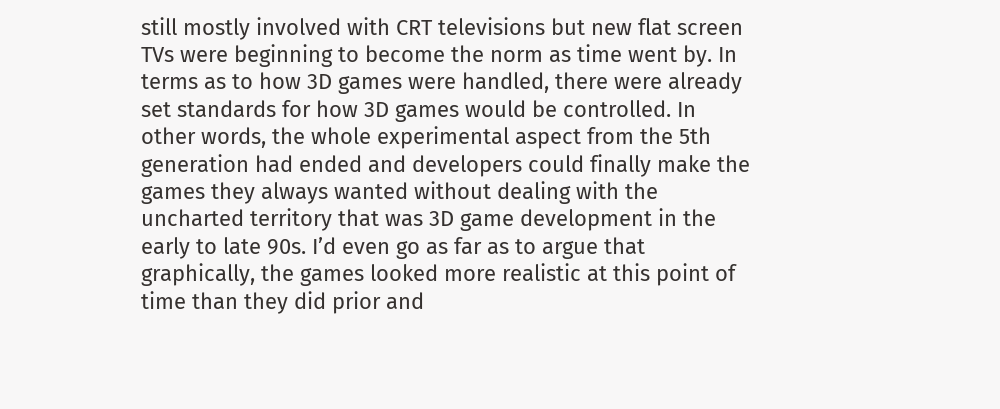still mostly involved with CRT televisions but new flat screen TVs were beginning to become the norm as time went by. In terms as to how 3D games were handled, there were already set standards for how 3D games would be controlled. In other words, the whole experimental aspect from the 5th generation had ended and developers could finally make the games they always wanted without dealing with the uncharted territory that was 3D game development in the early to late 90s. I’d even go as far as to argue that graphically, the games looked more realistic at this point of time than they did prior and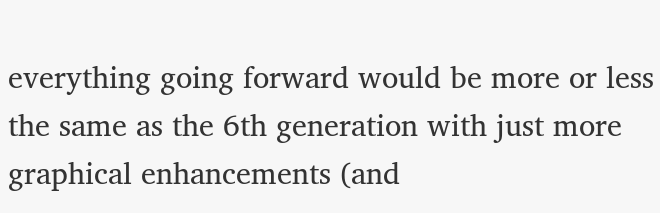everything going forward would be more or less the same as the 6th generation with just more graphical enhancements (and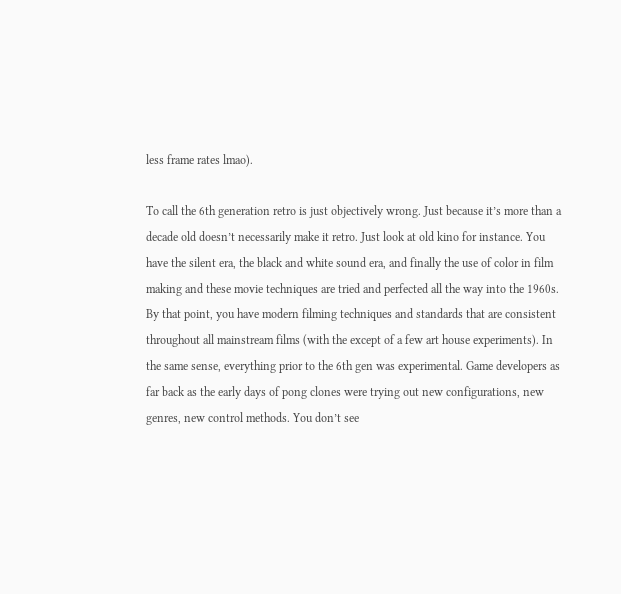less frame rates lmao).

To call the 6th generation retro is just objectively wrong. Just because it’s more than a decade old doesn’t necessarily make it retro. Just look at old kino for instance. You have the silent era, the black and white sound era, and finally the use of color in film making and these movie techniques are tried and perfected all the way into the 1960s. By that point, you have modern filming techniques and standards that are consistent throughout all mainstream films (with the except of a few art house experiments). In the same sense, everything prior to the 6th gen was experimental. Game developers as far back as the early days of pong clones were trying out new configurations, new genres, new control methods. You don’t see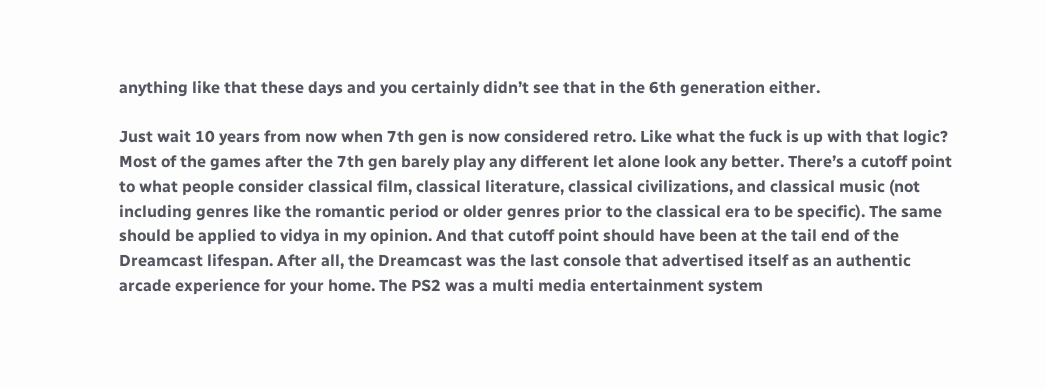anything like that these days and you certainly didn’t see that in the 6th generation either.

Just wait 10 years from now when 7th gen is now considered retro. Like what the fuck is up with that logic? Most of the games after the 7th gen barely play any different let alone look any better. There’s a cutoff point to what people consider classical film, classical literature, classical civilizations, and classical music (not including genres like the romantic period or older genres prior to the classical era to be specific). The same should be applied to vidya in my opinion. And that cutoff point should have been at the tail end of the Dreamcast lifespan. After all, the Dreamcast was the last console that advertised itself as an authentic arcade experience for your home. The PS2 was a multi media entertainment system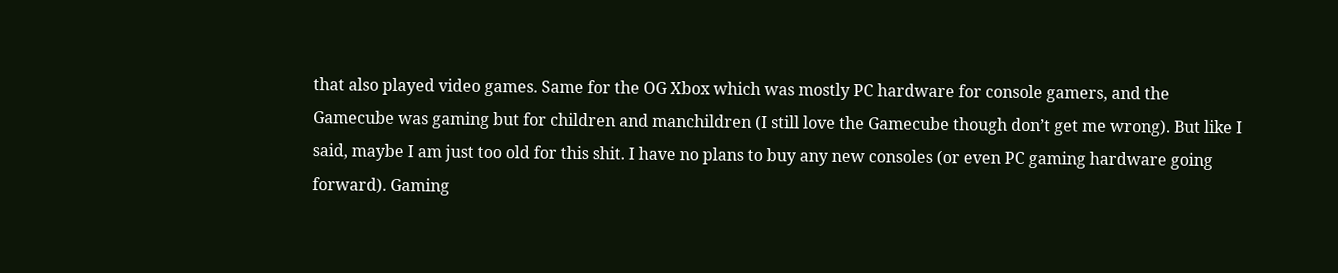that also played video games. Same for the OG Xbox which was mostly PC hardware for console gamers, and the Gamecube was gaming but for children and manchildren (I still love the Gamecube though don’t get me wrong). But like I said, maybe I am just too old for this shit. I have no plans to buy any new consoles (or even PC gaming hardware going forward). Gaming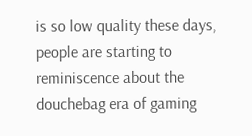is so low quality these days, people are starting to reminiscence about the douchebag era of gaming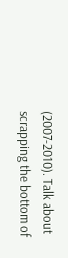(2007-2010). Talk about scrapping the bottom of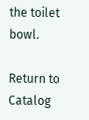the toilet bowl.

Return to Catalog